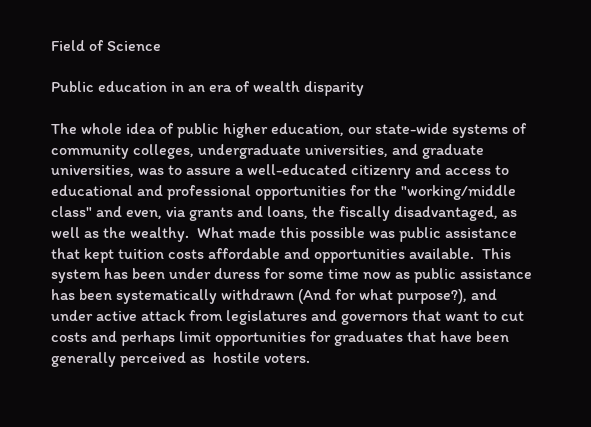Field of Science

Public education in an era of wealth disparity

The whole idea of public higher education, our state-wide systems of community colleges, undergraduate universities, and graduate universities, was to assure a well-educated citizenry and access to educational and professional opportunities for the "working/middle class" and even, via grants and loans, the fiscally disadvantaged, as well as the wealthy.  What made this possible was public assistance that kept tuition costs affordable and opportunities available.  This system has been under duress for some time now as public assistance has been systematically withdrawn (And for what purpose?), and under active attack from legislatures and governors that want to cut costs and perhaps limit opportunities for graduates that have been generally perceived as  hostile voters.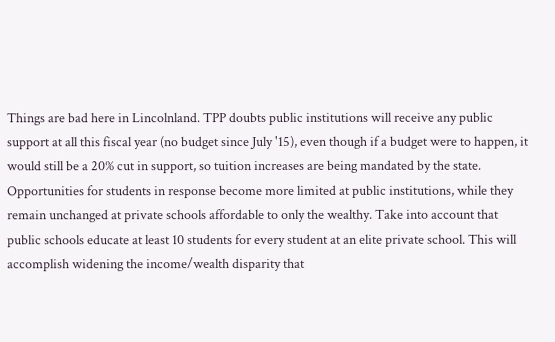Things are bad here in Lincolnland. TPP doubts public institutions will receive any public support at all this fiscal year (no budget since July '15), even though if a budget were to happen, it would still be a 20% cut in support, so tuition increases are being mandated by the state. Opportunities for students in response become more limited at public institutions, while they remain unchanged at private schools affordable to only the wealthy. Take into account that public schools educate at least 10 students for every student at an elite private school. This will accomplish widening the income/wealth disparity that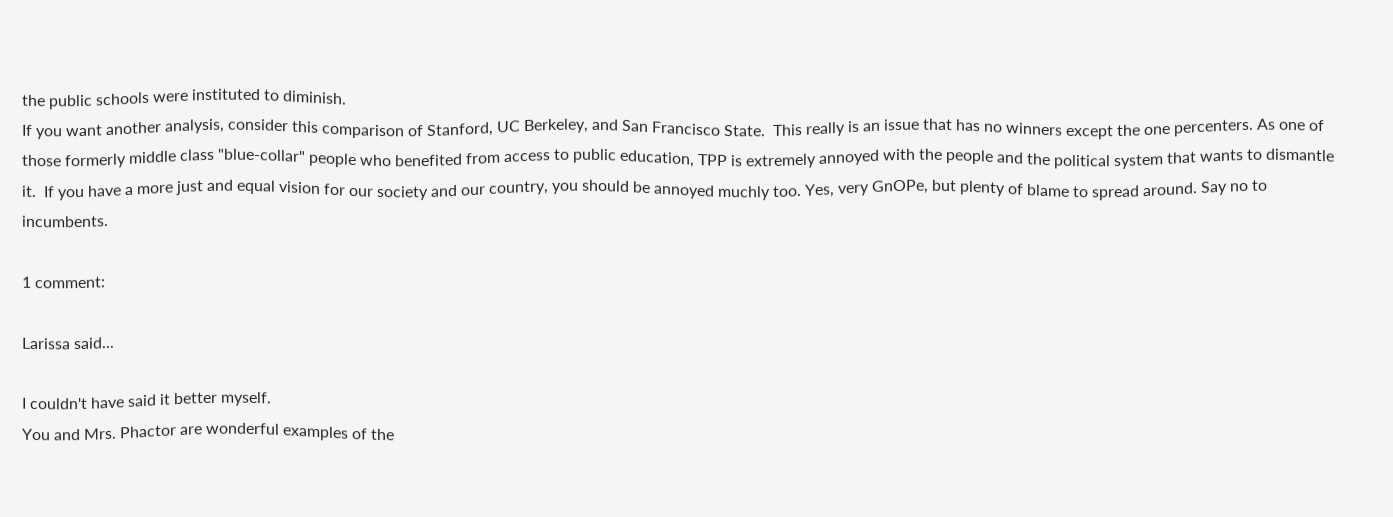the public schools were instituted to diminish.
If you want another analysis, consider this comparison of Stanford, UC Berkeley, and San Francisco State.  This really is an issue that has no winners except the one percenters. As one of those formerly middle class "blue-collar" people who benefited from access to public education, TPP is extremely annoyed with the people and the political system that wants to dismantle it.  If you have a more just and equal vision for our society and our country, you should be annoyed muchly too. Yes, very GnOPe, but plenty of blame to spread around. Say no to incumbents.

1 comment:

Larissa said...

I couldn't have said it better myself.
You and Mrs. Phactor are wonderful examples of the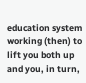education system working (then) to lift you both up and you, in turn,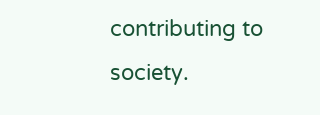contributing to society.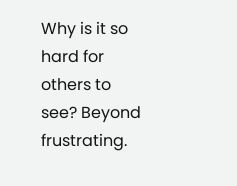Why is it so hard for others to see? Beyond frustrating.